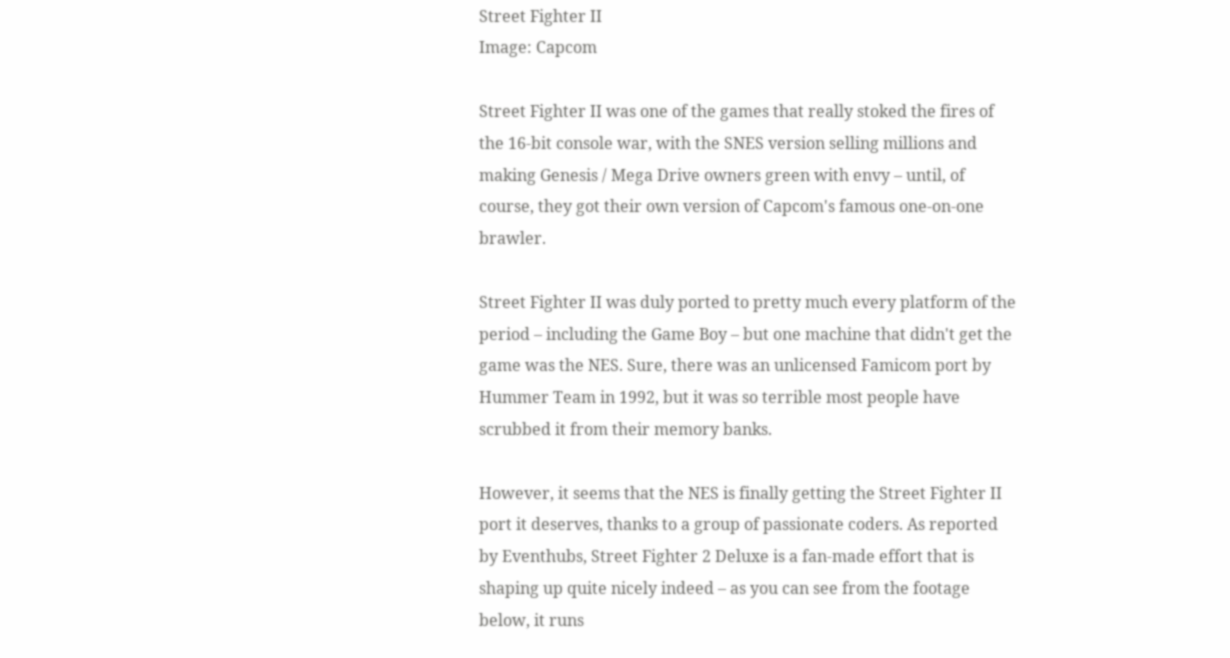Street Fighter II
Image: Capcom

Street Fighter II was one of the games that really stoked the fires of the 16-bit console war, with the SNES version selling millions and making Genesis / Mega Drive owners green with envy – until, of course, they got their own version of Capcom's famous one-on-one brawler.

Street Fighter II was duly ported to pretty much every platform of the period – including the Game Boy – but one machine that didn't get the game was the NES. Sure, there was an unlicensed Famicom port by Hummer Team in 1992, but it was so terrible most people have scrubbed it from their memory banks.

However, it seems that the NES is finally getting the Street Fighter II port it deserves, thanks to a group of passionate coders. As reported by Eventhubs, Street Fighter 2 Deluxe is a fan-made effort that is shaping up quite nicely indeed – as you can see from the footage below, it runs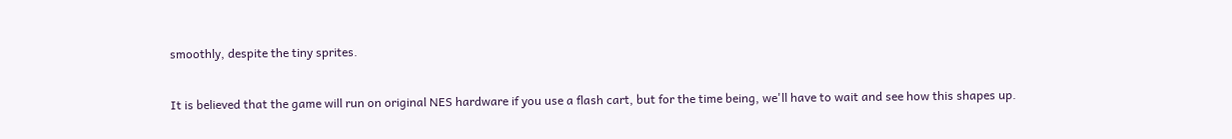smoothly, despite the tiny sprites.

It is believed that the game will run on original NES hardware if you use a flash cart, but for the time being, we'll have to wait and see how this shapes up.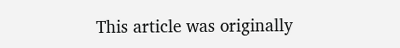This article was originally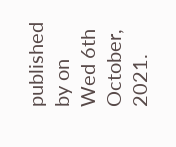published by on Wed 6th October, 2021.